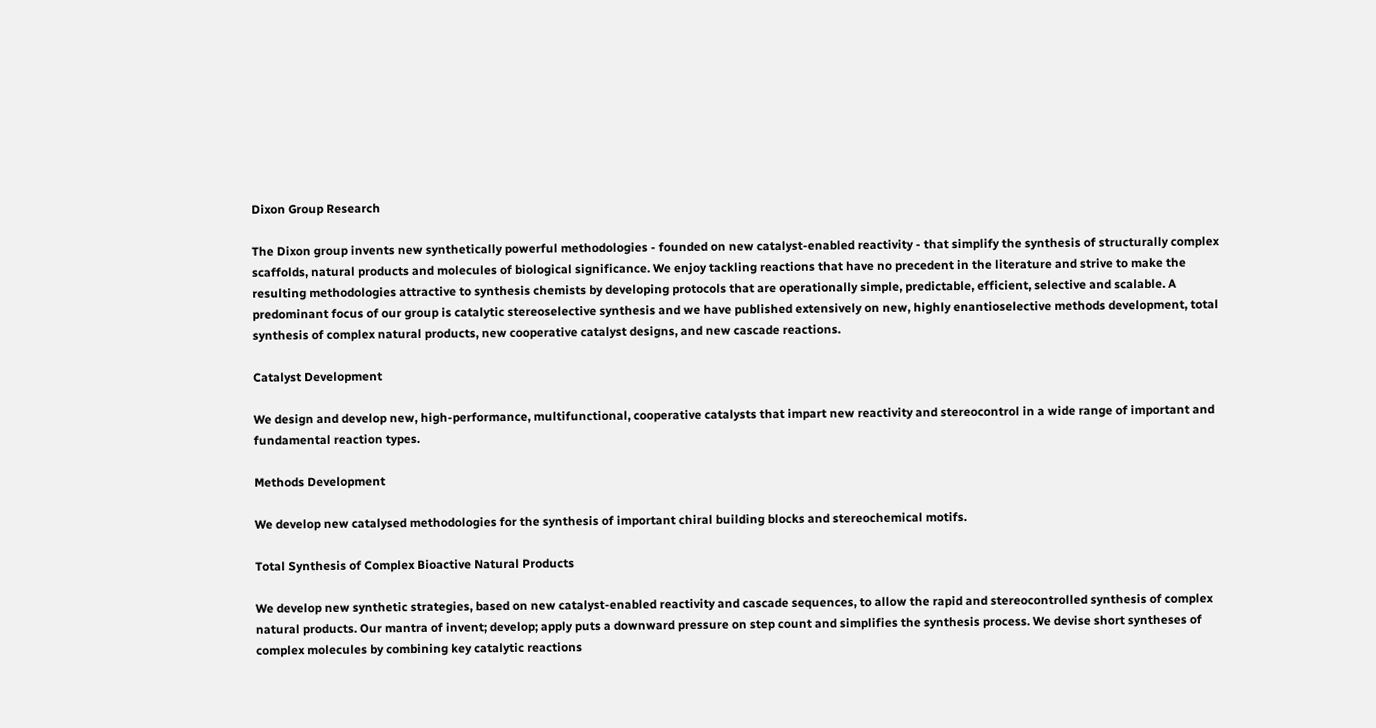Dixon Group Research

The Dixon group invents new synthetically powerful methodologies - founded on new catalyst-enabled reactivity - that simplify the synthesis of structurally complex scaffolds, natural products and molecules of biological significance. We enjoy tackling reactions that have no precedent in the literature and strive to make the resulting methodologies attractive to synthesis chemists by developing protocols that are operationally simple, predictable, efficient, selective and scalable. A predominant focus of our group is catalytic stereoselective synthesis and we have published extensively on new, highly enantioselective methods development, total synthesis of complex natural products, new cooperative catalyst designs, and new cascade reactions.

Catalyst Development

We design and develop new, high-performance, multifunctional, cooperative catalysts that impart new reactivity and stereocontrol in a wide range of important and fundamental reaction types.

Methods Development

We develop new catalysed methodologies for the synthesis of important chiral building blocks and stereochemical motifs.

Total Synthesis of Complex Bioactive Natural Products

We develop new synthetic strategies, based on new catalyst-enabled reactivity and cascade sequences, to allow the rapid and stereocontrolled synthesis of complex natural products. Our mantra of invent; develop; apply puts a downward pressure on step count and simplifies the synthesis process. We devise short syntheses of complex molecules by combining key catalytic reactions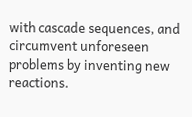with cascade sequences, and circumvent unforeseen problems by inventing new reactions.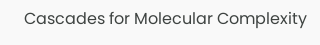Cascades for Molecular Complexity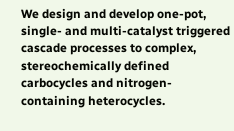We design and develop one-pot, single- and multi-catalyst triggered cascade processes to complex, stereochemically defined carbocycles and nitrogen-containing heterocycles.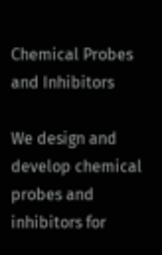Chemical Probes and Inhibitors

We design and develop chemical probes and inhibitors for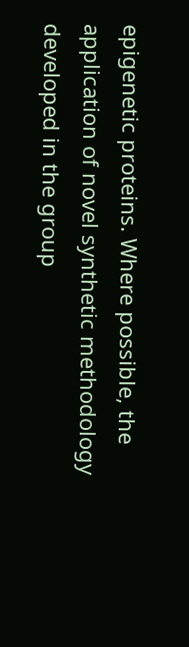epigenetic proteins. Where possible, the application of novel synthetic methodology developed in the group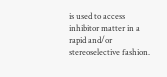is used to access inhibitor matter in a rapid and/or stereoselective fashion.